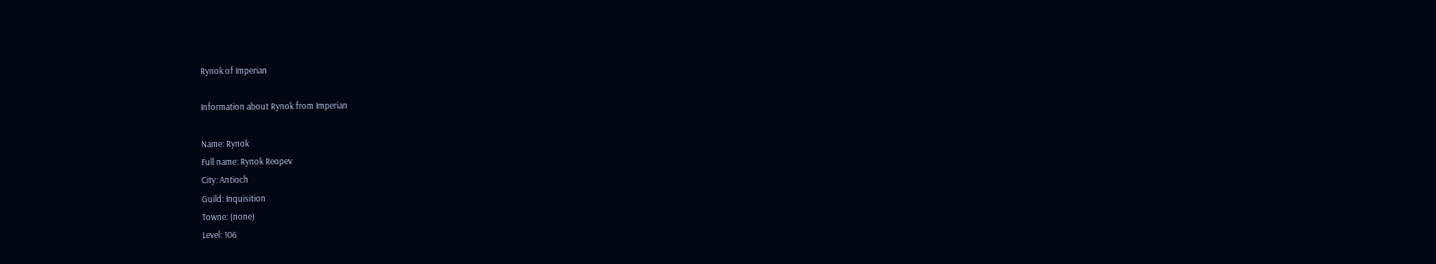Rynok of Imperian

Information about Rynok from Imperian

Name: Rynok
Full name: Rynok Reopev
City: Antioch
Guild: Inquisition
Towne: (none)
Level: 106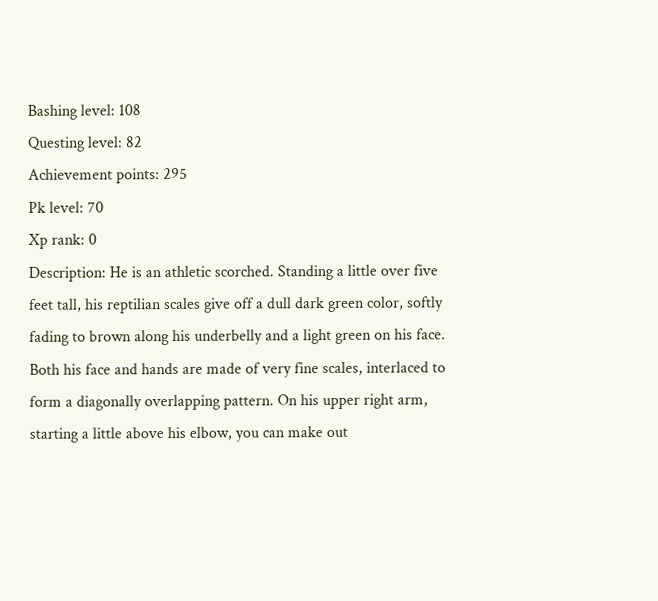Bashing level: 108
Questing level: 82
Achievement points: 295
Pk level: 70
Xp rank: 0
Description: He is an athletic scorched. Standing a little over five feet tall, his reptilian scales give off a dull dark green color, softly fading to brown along his underbelly and a light green on his face. Both his face and hands are made of very fine scales, interlaced to form a diagonally overlapping pattern. On his upper right arm, starting a little above his elbow, you can make out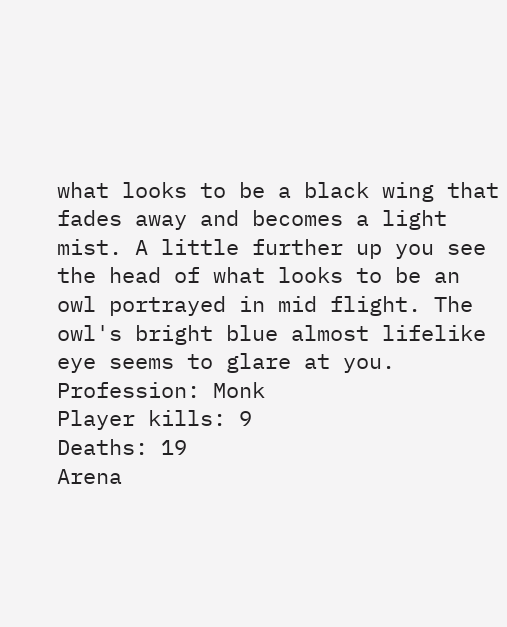what looks to be a black wing that fades away and becomes a light mist. A little further up you see the head of what looks to be an owl portrayed in mid flight. The owl's bright blue almost lifelike eye seems to glare at you.
Profession: Monk
Player kills: 9
Deaths: 19
Arena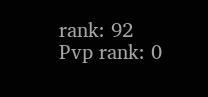rank: 92
Pvp rank: 0